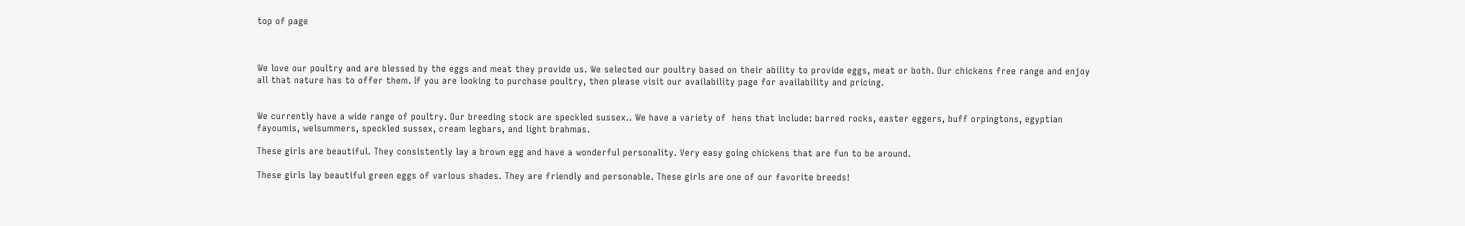top of page



We love our poultry and are blessed by the eggs and meat they provide us. We selected our poultry based on their ability to provide eggs, meat or both. Our chickens free range and enjoy all that nature has to offer them. If you are looking to purchase poultry, then please visit our availability page for availability and pricing.


We currently have a wide range of poultry. Our breeding stock are speckled sussex.. We have a variety of  hens that include: barred rocks, easter eggers, buff orpingtons, egyptian fayoumis, welsummers, speckled sussex, cream legbars, and light brahmas.

These girls are beautiful. They consistently lay a brown egg and have a wonderful personality. Very easy going chickens that are fun to be around.

These girls lay beautiful green eggs of various shades. They are friendly and personable. These girls are one of our favorite breeds!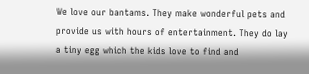We love our bantams. They make wonderful pets and provide us with hours of entertainment. They do lay a tiny egg which the kids love to find and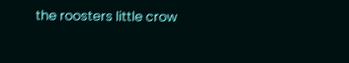the roosters little crow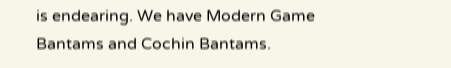is endearing. We have Modern Game Bantams and Cochin Bantams.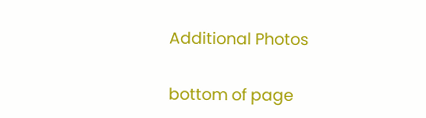Additional Photos

bottom of page